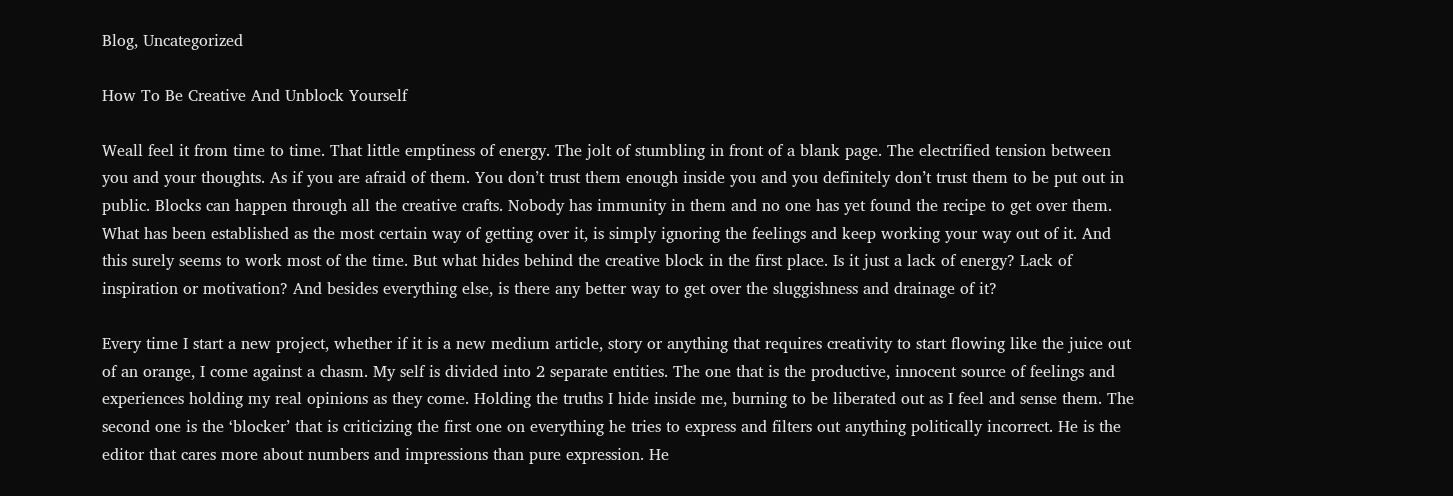Blog, Uncategorized

How To Be Creative And Unblock Yourself

Weall feel it from time to time. That little emptiness of energy. The jolt of stumbling in front of a blank page. The electrified tension between you and your thoughts. As if you are afraid of them. You don’t trust them enough inside you and you definitely don’t trust them to be put out in public. Blocks can happen through all the creative crafts. Nobody has immunity in them and no one has yet found the recipe to get over them. What has been established as the most certain way of getting over it, is simply ignoring the feelings and keep working your way out of it. And this surely seems to work most of the time. But what hides behind the creative block in the first place. Is it just a lack of energy? Lack of inspiration or motivation? And besides everything else, is there any better way to get over the sluggishness and drainage of it?

Every time I start a new project, whether if it is a new medium article, story or anything that requires creativity to start flowing like the juice out of an orange, I come against a chasm. My self is divided into 2 separate entities. The one that is the productive, innocent source of feelings and experiences holding my real opinions as they come. Holding the truths I hide inside me, burning to be liberated out as I feel and sense them. The second one is the ‘blocker’ that is criticizing the first one on everything he tries to express and filters out anything politically incorrect. He is the editor that cares more about numbers and impressions than pure expression. He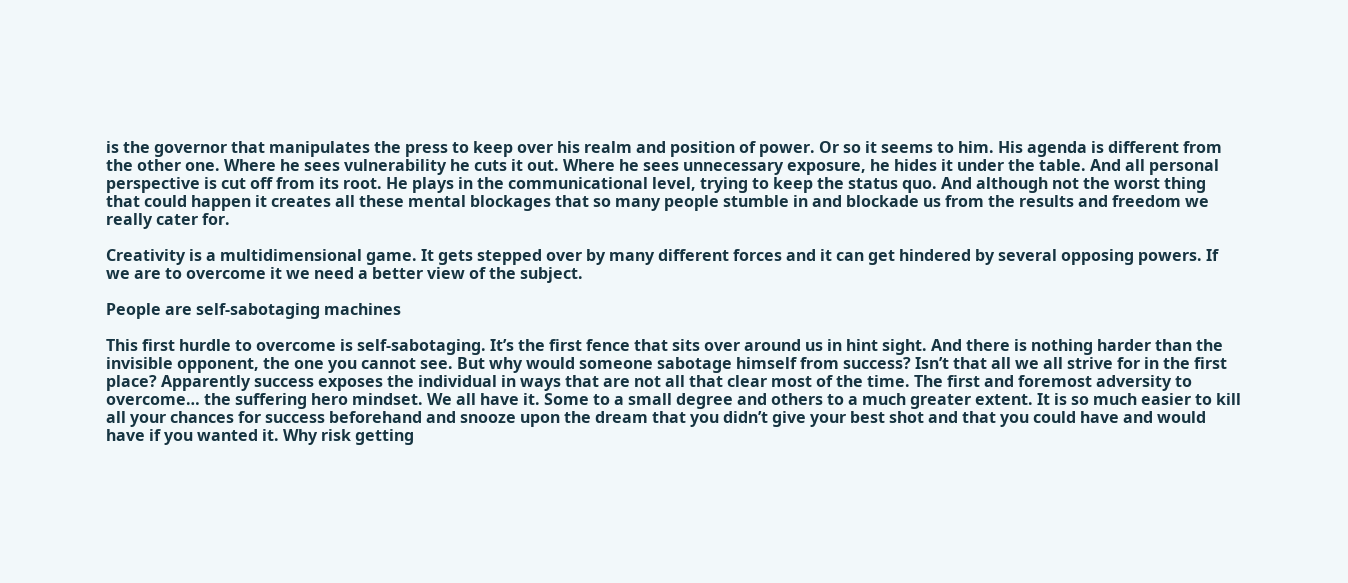is the governor that manipulates the press to keep over his realm and position of power. Or so it seems to him. His agenda is different from the other one. Where he sees vulnerability he cuts it out. Where he sees unnecessary exposure, he hides it under the table. And all personal perspective is cut off from its root. He plays in the communicational level, trying to keep the status quo. And although not the worst thing that could happen it creates all these mental blockages that so many people stumble in and blockade us from the results and freedom we really cater for.

Creativity is a multidimensional game. It gets stepped over by many different forces and it can get hindered by several opposing powers. If we are to overcome it we need a better view of the subject.

People are self-sabotaging machines

This first hurdle to overcome is self-sabotaging. It’s the first fence that sits over around us in hint sight. And there is nothing harder than the invisible opponent, the one you cannot see. But why would someone sabotage himself from success? Isn’t that all we all strive for in the first place? Apparently success exposes the individual in ways that are not all that clear most of the time. The first and foremost adversity to overcome… the suffering hero mindset. We all have it. Some to a small degree and others to a much greater extent. It is so much easier to kill all your chances for success beforehand and snooze upon the dream that you didn’t give your best shot and that you could have and would have if you wanted it. Why risk getting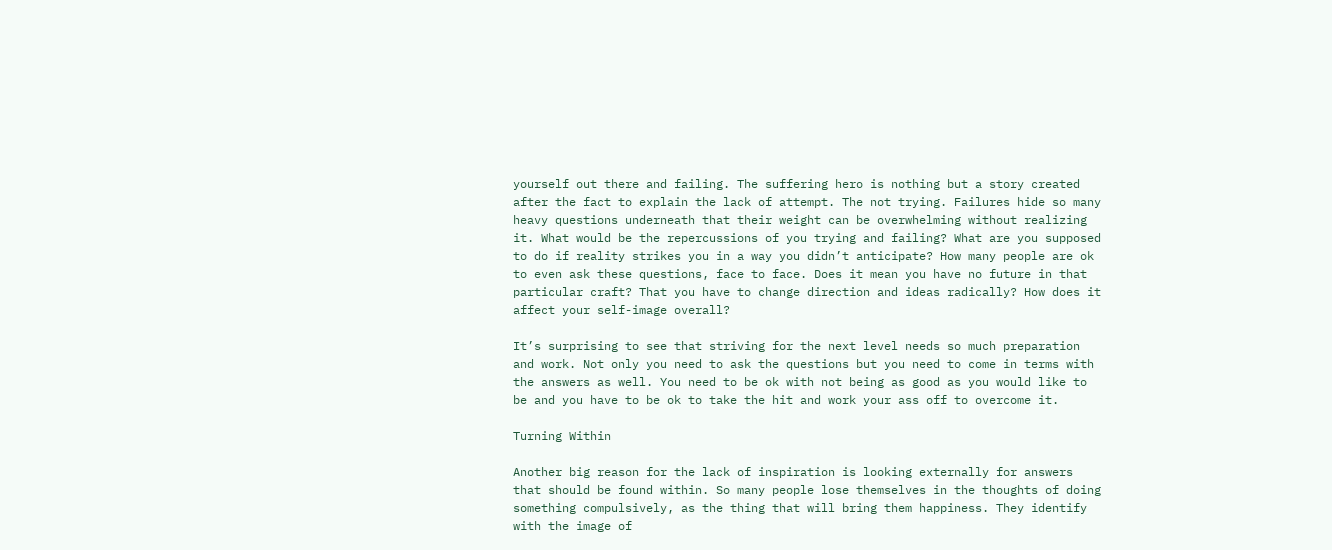yourself out there and failing. The suffering hero is nothing but a story created after the fact to explain the lack of attempt. The not trying. Failures hide so many heavy questions underneath that their weight can be overwhelming without realizing it. What would be the repercussions of you trying and failing? What are you supposed to do if reality strikes you in a way you didn’t anticipate? How many people are ok to even ask these questions, face to face. Does it mean you have no future in that particular craft? That you have to change direction and ideas radically? How does it affect your self-image overall?

It’s surprising to see that striving for the next level needs so much preparation and work. Not only you need to ask the questions but you need to come in terms with the answers as well. You need to be ok with not being as good as you would like to be and you have to be ok to take the hit and work your ass off to overcome it.

Turning Within

Another big reason for the lack of inspiration is looking externally for answers that should be found within. So many people lose themselves in the thoughts of doing something compulsively, as the thing that will bring them happiness. They identify with the image of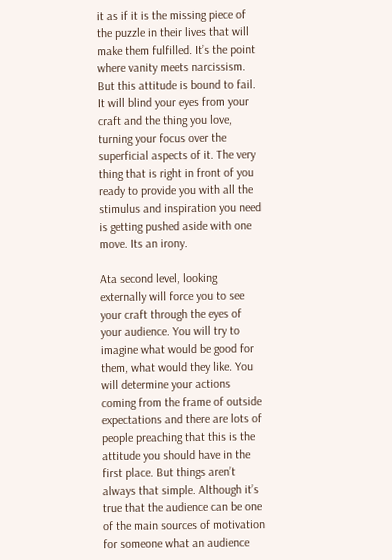it as if it is the missing piece of the puzzle in their lives that will make them fulfilled. It’s the point where vanity meets narcissism. But this attitude is bound to fail. It will blind your eyes from your craft and the thing you love, turning your focus over the superficial aspects of it. The very thing that is right in front of you ready to provide you with all the stimulus and inspiration you need is getting pushed aside with one move. Its an irony.

Ata second level, looking externally will force you to see your craft through the eyes of your audience. You will try to imagine what would be good for them, what would they like. You will determine your actions coming from the frame of outside expectations and there are lots of people preaching that this is the attitude you should have in the first place. But things aren’t always that simple. Although it’s true that the audience can be one of the main sources of motivation for someone what an audience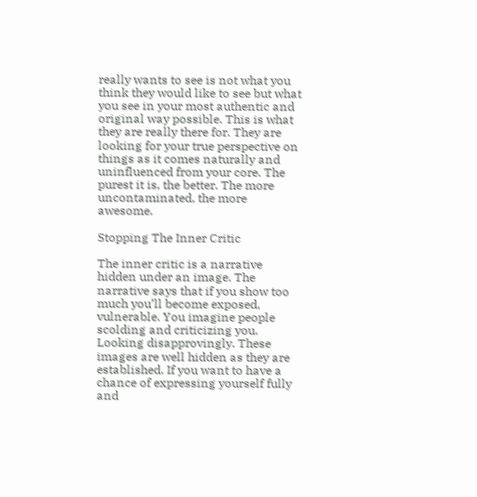really wants to see is not what you think they would like to see but what you see in your most authentic and original way possible. This is what they are really there for. They are looking for your true perspective on things as it comes naturally and uninfluenced from your core. The purest it is, the better. The more uncontaminated, the more awesome.

Stopping The Inner Critic

The inner critic is a narrative hidden under an image. The narrative says that if you show too much you’ll become exposed, vulnerable. You imagine people scolding and criticizing you. Looking disapprovingly. These images are well hidden as they are established. If you want to have a chance of expressing yourself fully and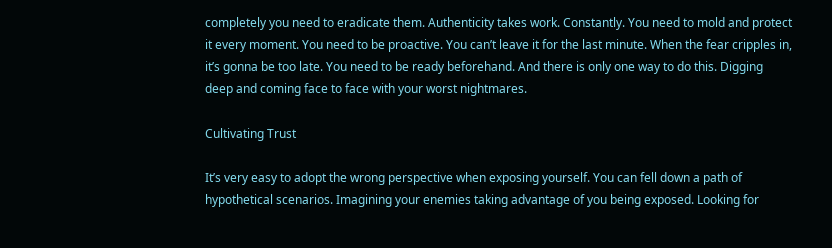completely you need to eradicate them. Authenticity takes work. Constantly. You need to mold and protect it every moment. You need to be proactive. You can’t leave it for the last minute. When the fear cripples in, it’s gonna be too late. You need to be ready beforehand. And there is only one way to do this. Digging deep and coming face to face with your worst nightmares.

Cultivating Trust

It’s very easy to adopt the wrong perspective when exposing yourself. You can fell down a path of hypothetical scenarios. Imagining your enemies taking advantage of you being exposed. Looking for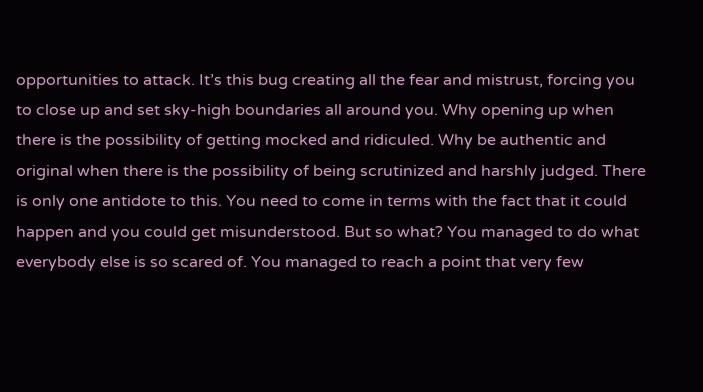opportunities to attack. It’s this bug creating all the fear and mistrust, forcing you to close up and set sky-high boundaries all around you. Why opening up when there is the possibility of getting mocked and ridiculed. Why be authentic and original when there is the possibility of being scrutinized and harshly judged. There is only one antidote to this. You need to come in terms with the fact that it could happen and you could get misunderstood. But so what? You managed to do what everybody else is so scared of. You managed to reach a point that very few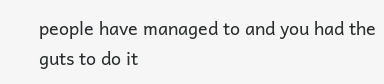people have managed to and you had the guts to do it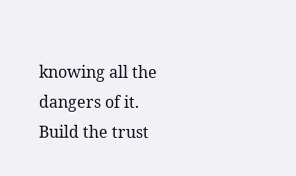knowing all the dangers of it. Build the trust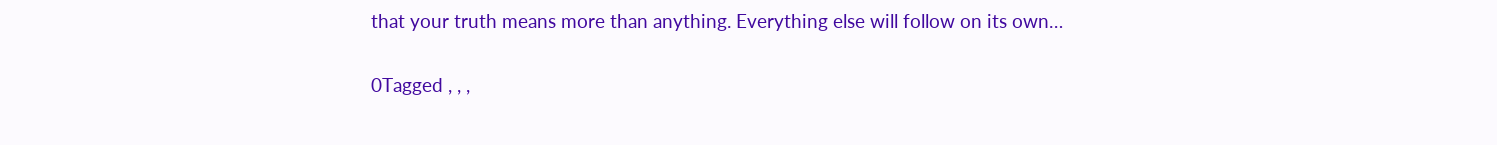that your truth means more than anything. Everything else will follow on its own…

0Tagged , , ,